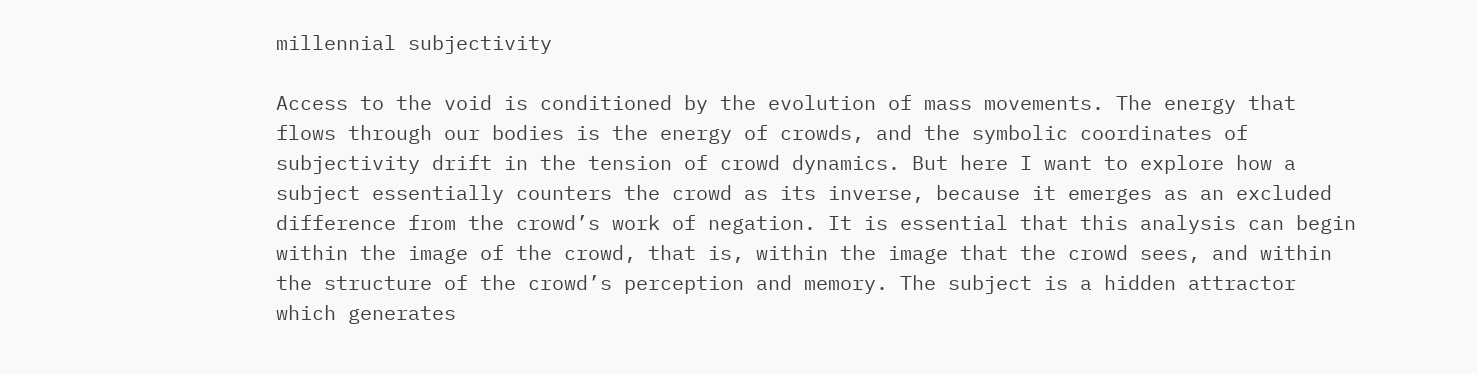millennial subjectivity

Access to the void is conditioned by the evolution of mass movements. The energy that flows through our bodies is the energy of crowds, and the symbolic coordinates of subjectivity drift in the tension of crowd dynamics. But here I want to explore how a subject essentially counters the crowd as its inverse, because it emerges as an excluded difference from the crowd’s work of negation. It is essential that this analysis can begin within the image of the crowd, that is, within the image that the crowd sees, and within the structure of the crowd’s perception and memory. The subject is a hidden attractor which generates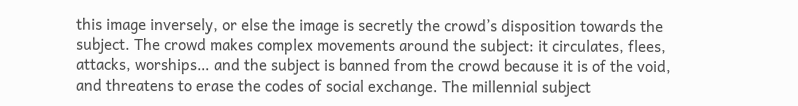this image inversely, or else the image is secretly the crowd’s disposition towards the subject. The crowd makes complex movements around the subject: it circulates, flees, attacks, worships… and the subject is banned from the crowd because it is of the void, and threatens to erase the codes of social exchange. The millennial subject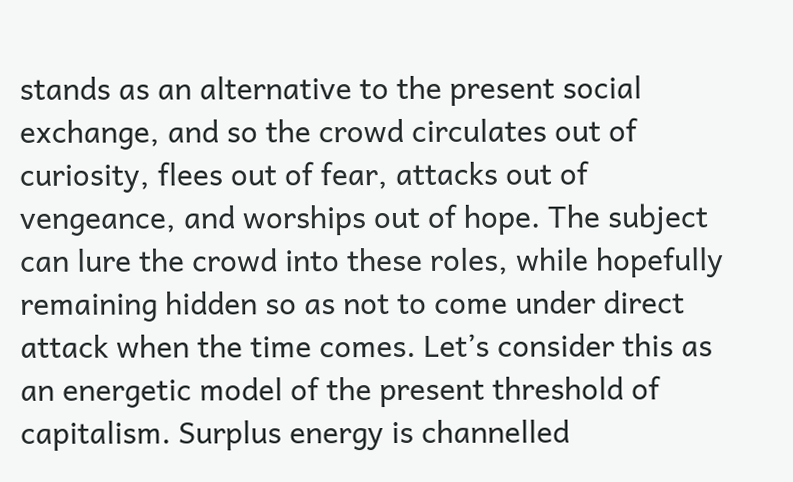stands as an alternative to the present social exchange, and so the crowd circulates out of curiosity, flees out of fear, attacks out of vengeance, and worships out of hope. The subject can lure the crowd into these roles, while hopefully remaining hidden so as not to come under direct attack when the time comes. Let’s consider this as an energetic model of the present threshold of capitalism. Surplus energy is channelled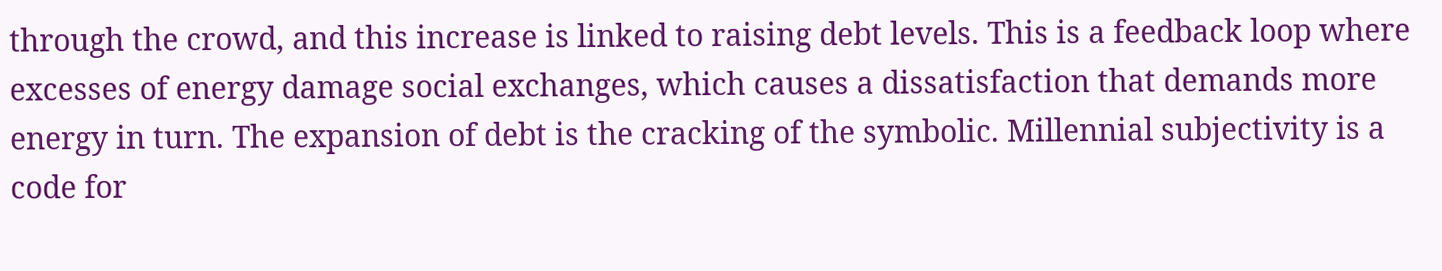through the crowd, and this increase is linked to raising debt levels. This is a feedback loop where excesses of energy damage social exchanges, which causes a dissatisfaction that demands more energy in turn. The expansion of debt is the cracking of the symbolic. Millennial subjectivity is a code for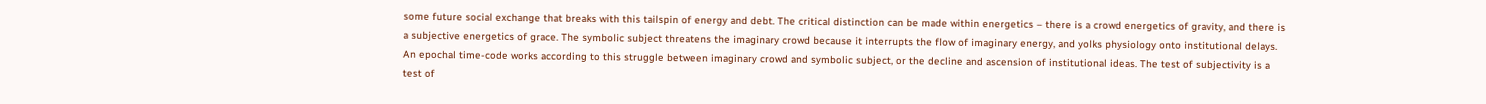some future social exchange that breaks with this tailspin of energy and debt. The critical distinction can be made within energetics – there is a crowd energetics of gravity, and there is a subjective energetics of grace. The symbolic subject threatens the imaginary crowd because it interrupts the flow of imaginary energy, and yolks physiology onto institutional delays. An epochal time-code works according to this struggle between imaginary crowd and symbolic subject, or the decline and ascension of institutional ideas. The test of subjectivity is a test of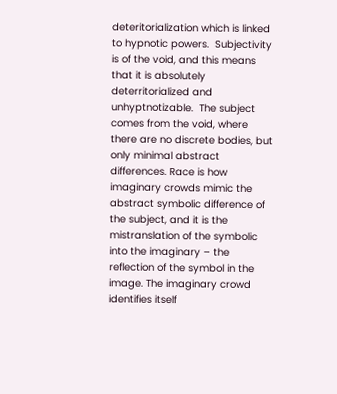deteritorialization which is linked to hypnotic powers.  Subjectivity is of the void, and this means that it is absolutely deterritorialized and unhyptnotizable.  The subject comes from the void, where there are no discrete bodies, but only minimal abstract differences. Race is how imaginary crowds mimic the abstract symbolic difference of the subject, and it is the mistranslation of the symbolic into the imaginary – the reflection of the symbol in the image. The imaginary crowd identifies itself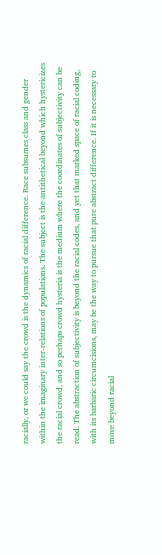racially, or we could say the crowd is the dynamics of racial difference. Race subsumes class and gender within the imaginary inter-relations of populations. The subject is the antithetical beyond which hystericizes the racial crowd, and so perhaps crowd hysteria is the medium where the coordinates of subjectivity can be read. The abstraction of subjectivity is beyond the racial codes, and yet that marked space of racial coding, with its barbaric circumcisions, may be the way to pursue that pure abstract difference. If it is necessary to move beyond racial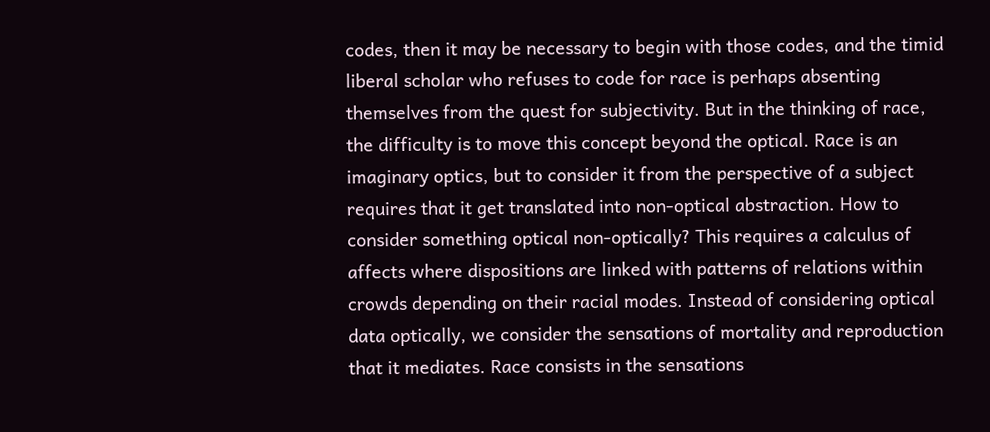codes, then it may be necessary to begin with those codes, and the timid liberal scholar who refuses to code for race is perhaps absenting themselves from the quest for subjectivity. But in the thinking of race, the difficulty is to move this concept beyond the optical. Race is an imaginary optics, but to consider it from the perspective of a subject requires that it get translated into non-optical abstraction. How to consider something optical non-optically? This requires a calculus of affects where dispositions are linked with patterns of relations within crowds depending on their racial modes. Instead of considering optical data optically, we consider the sensations of mortality and reproduction that it mediates. Race consists in the sensations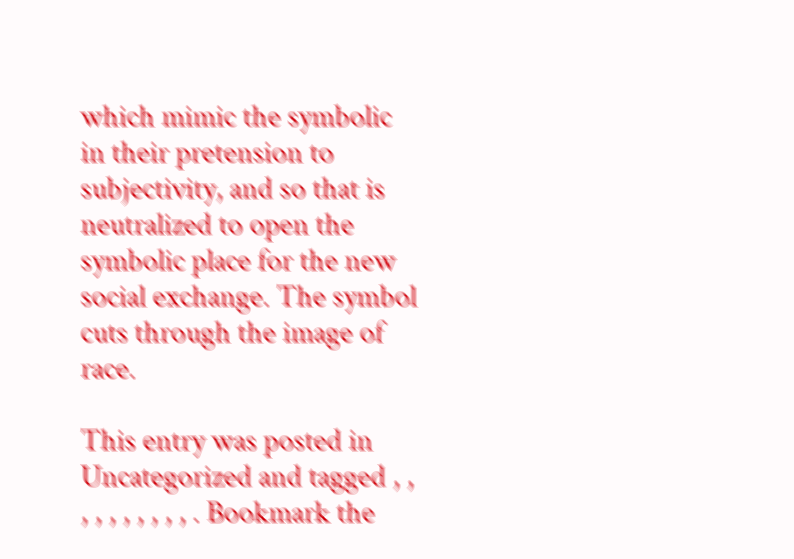which mimic the symbolic in their pretension to subjectivity, and so that is neutralized to open the symbolic place for the new social exchange. The symbol cuts through the image of race.

This entry was posted in Uncategorized and tagged , , , , , , , , , , . Bookmark the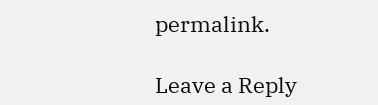permalink.

Leave a Reply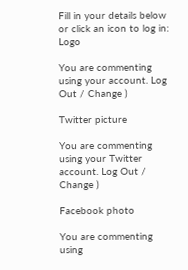Fill in your details below or click an icon to log in: Logo

You are commenting using your account. Log Out / Change )

Twitter picture

You are commenting using your Twitter account. Log Out / Change )

Facebook photo

You are commenting using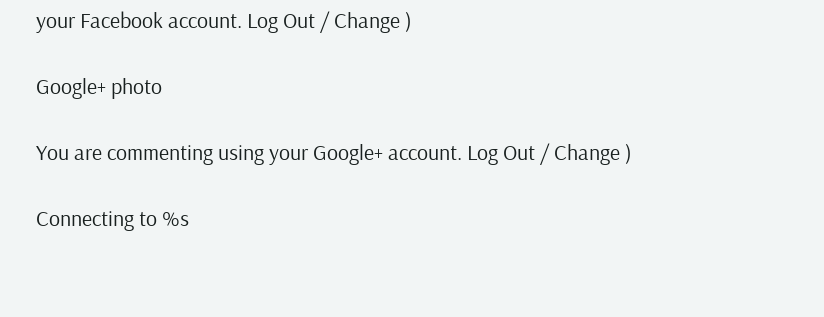your Facebook account. Log Out / Change )

Google+ photo

You are commenting using your Google+ account. Log Out / Change )

Connecting to %s